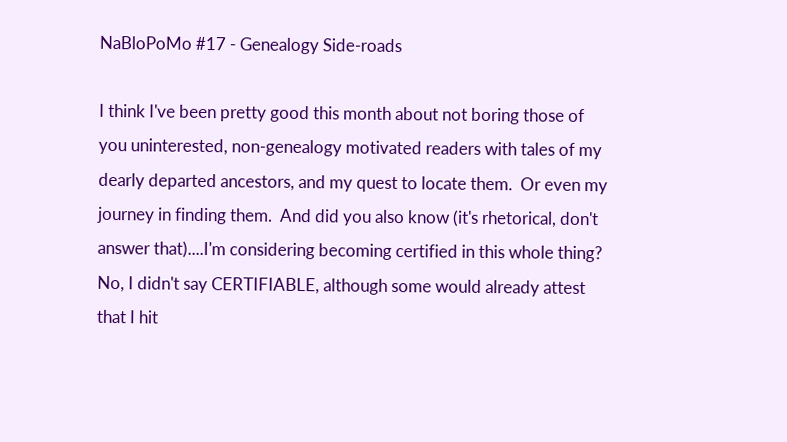NaBloPoMo #17 - Genealogy Side-roads

I think I've been pretty good this month about not boring those of you uninterested, non-genealogy motivated readers with tales of my dearly departed ancestors, and my quest to locate them.  Or even my journey in finding them.  And did you also know (it's rhetorical, don't answer that)....I'm considering becoming certified in this whole thing?  No, I didn't say CERTIFIABLE, although some would already attest that I hit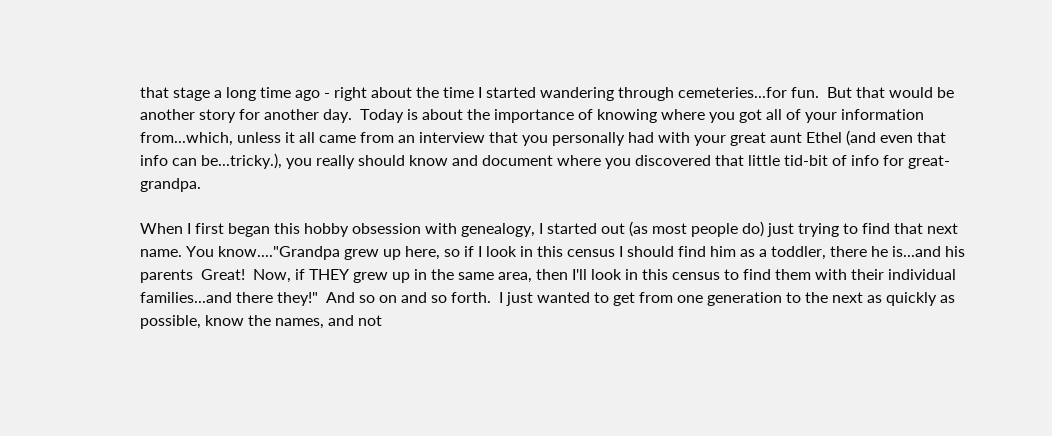that stage a long time ago - right about the time I started wandering through cemeteries...for fun.  But that would be another story for another day.  Today is about the importance of knowing where you got all of your information from...which, unless it all came from an interview that you personally had with your great aunt Ethel (and even that info can be...tricky.), you really should know and document where you discovered that little tid-bit of info for great-grandpa.

When I first began this hobby obsession with genealogy, I started out (as most people do) just trying to find that next name. You know...."Grandpa grew up here, so if I look in this census I should find him as a toddler, there he is...and his parents  Great!  Now, if THEY grew up in the same area, then I'll look in this census to find them with their individual families...and there they!"  And so on and so forth.  I just wanted to get from one generation to the next as quickly as possible, know the names, and not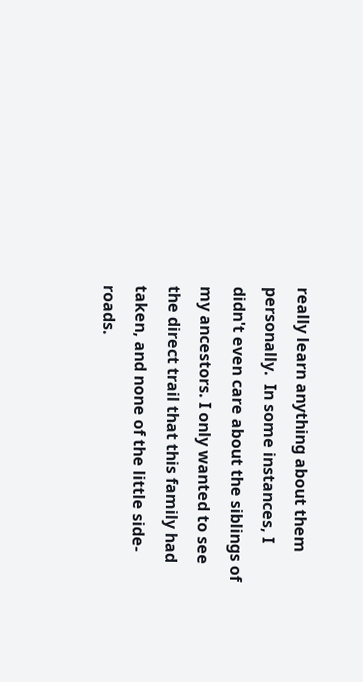really learn anything about them personally.  In some instances, I didn't even care about the siblings of my ancestors. I only wanted to see the direct trail that this family had taken, and none of the little side-roads.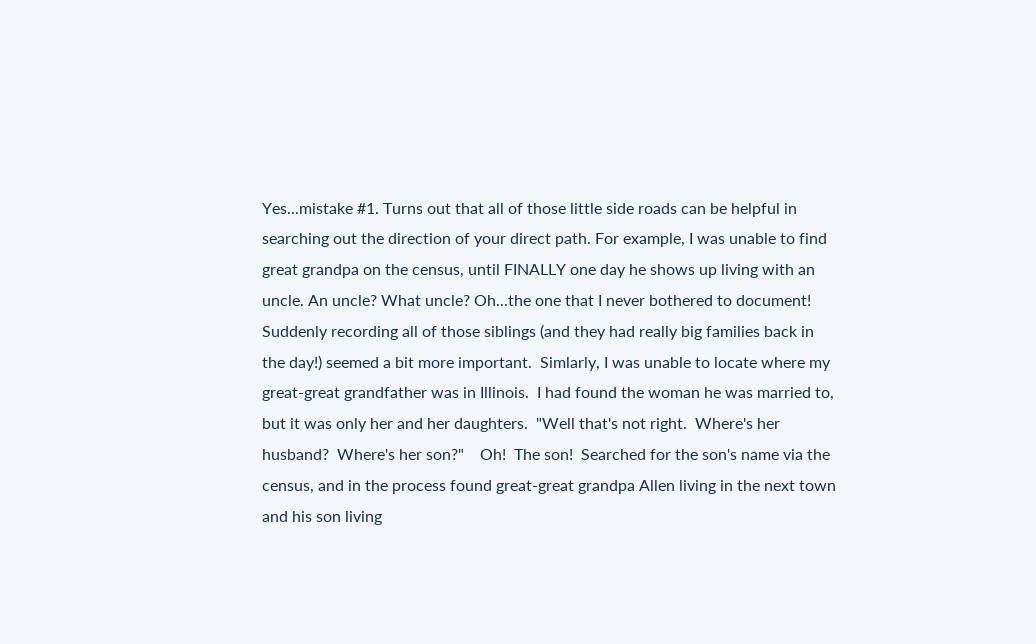Yes...mistake #1. Turns out that all of those little side roads can be helpful in searching out the direction of your direct path. For example, I was unable to find great grandpa on the census, until FINALLY one day he shows up living with an uncle. An uncle? What uncle? Oh...the one that I never bothered to document! Suddenly recording all of those siblings (and they had really big families back in the day!) seemed a bit more important.  Simlarly, I was unable to locate where my great-great grandfather was in Illinois.  I had found the woman he was married to, but it was only her and her daughters.  "Well that's not right.  Where's her husband?  Where's her son?"    Oh!  The son!  Searched for the son's name via the census, and in the process found great-great grandpa Allen living in the next town and his son living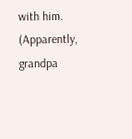with him.  (Apparently, grandpa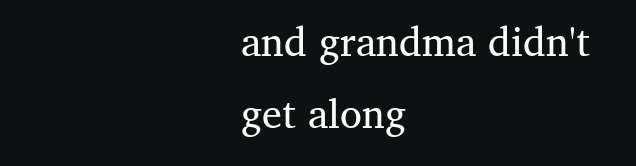and grandma didn't get along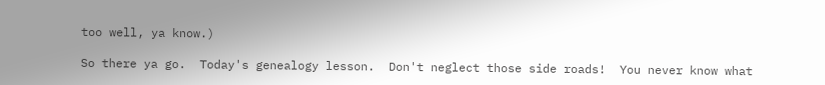too well, ya know.)

So there ya go.  Today's genealogy lesson.  Don't neglect those side roads!  You never know what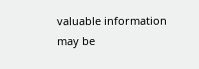valuable information may be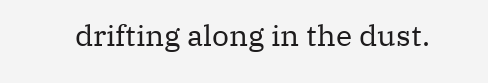drifting along in the dust.